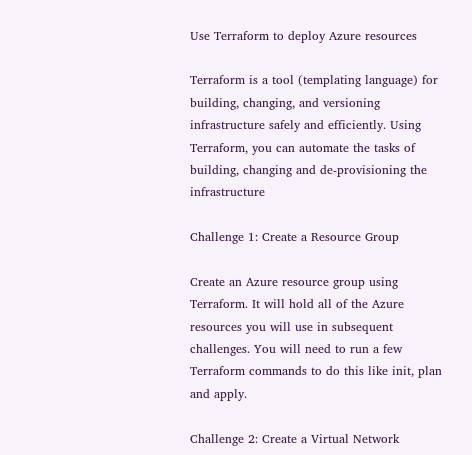Use Terraform to deploy Azure resources

Terraform is a tool (templating language) for building, changing, and versioning infrastructure safely and efficiently. Using Terraform, you can automate the tasks of building, changing and de-provisioning the infrastructure

Challenge 1: Create a Resource Group

Create an Azure resource group using Terraform. It will hold all of the Azure resources you will use in subsequent challenges. You will need to run a few Terraform commands to do this like init, plan and apply.

Challenge 2: Create a Virtual Network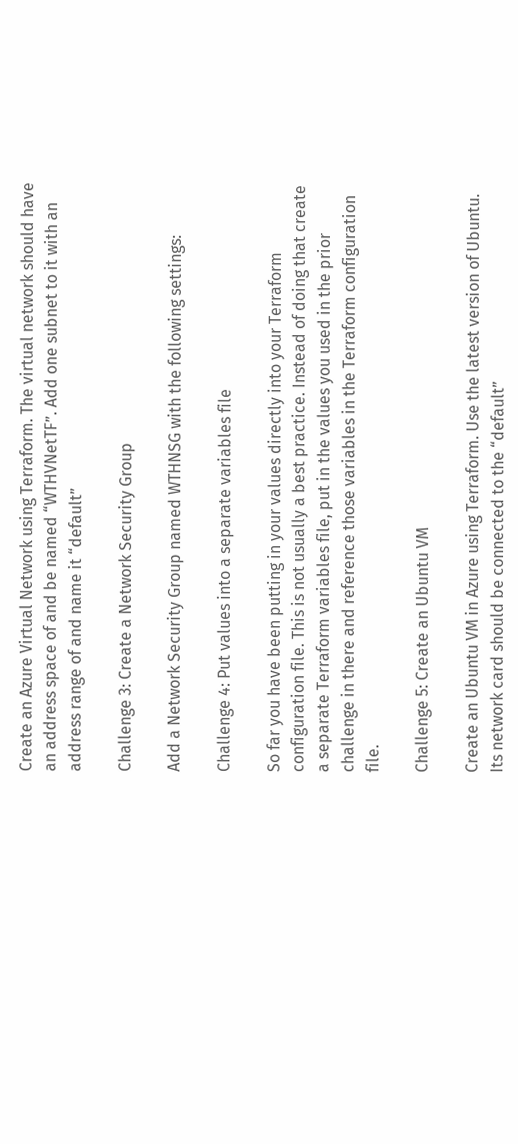Create an Azure Virtual Network using Terraform. The virtual network should have an address space of and be named “WTHVNetTF”. Add one subnet to it with an address range of and name it “default”

Challenge 3: Create a Network Security Group

Add a Network Security Group named WTHNSG with the following settings:

Challenge 4: Put values into a separate variables file

So far you have been putting in your values directly into your Terraform configuration file. This is not usually a best practice. Instead of doing that create a separate Terraform variables file, put in the values you used in the prior challenge in there and reference those variables in the Terraform configuration file.

Challenge 5: Create an Ubuntu VM

Create an Ubuntu VM in Azure using Terraform. Use the latest version of Ubuntu. Its network card should be connected to the “default”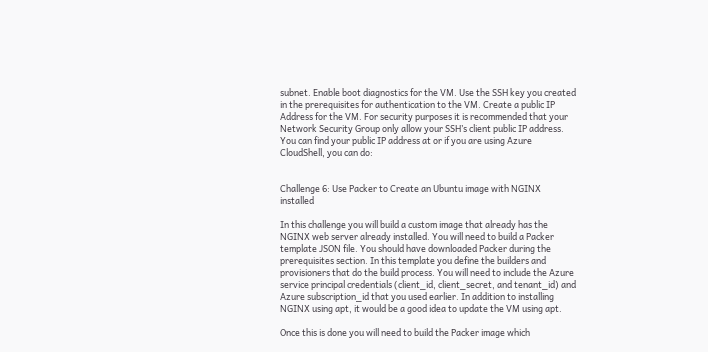subnet. Enable boot diagnostics for the VM. Use the SSH key you created in the prerequisites for authentication to the VM. Create a public IP Address for the VM. For security purposes it is recommended that your Network Security Group only allow your SSH’s client public IP address. You can find your public IP address at or if you are using Azure CloudShell, you can do:


Challenge 6: Use Packer to Create an Ubuntu image with NGINX installed

In this challenge you will build a custom image that already has the NGINX web server already installed. You will need to build a Packer template JSON file. You should have downloaded Packer during the prerequisites section. In this template you define the builders and provisioners that do the build process. You will need to include the Azure service principal credentials (client_id, client_secret, and tenant_id) and Azure subscription_id that you used earlier. In addition to installing NGINX using apt, it would be a good idea to update the VM using apt.

Once this is done you will need to build the Packer image which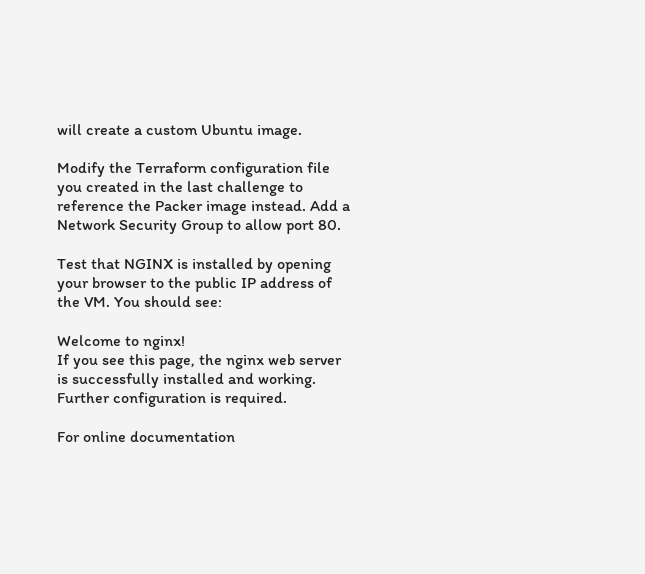will create a custom Ubuntu image.

Modify the Terraform configuration file you created in the last challenge to reference the Packer image instead. Add a Network Security Group to allow port 80.

Test that NGINX is installed by opening your browser to the public IP address of the VM. You should see:

Welcome to nginx!
If you see this page, the nginx web server is successfully installed and working. Further configuration is required.

For online documentation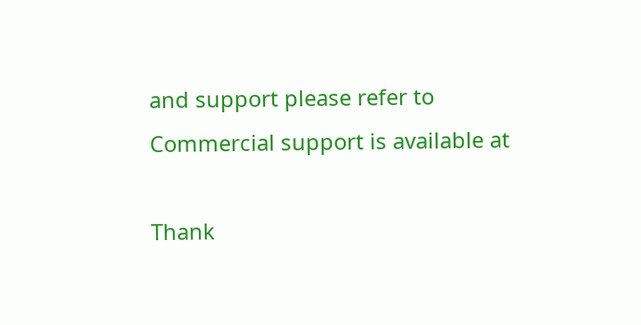and support please refer to
Commercial support is available at

Thank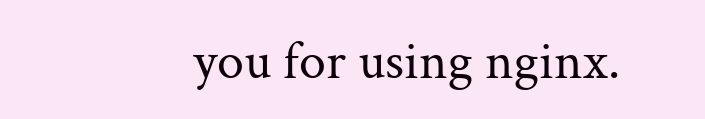you for using nginx.